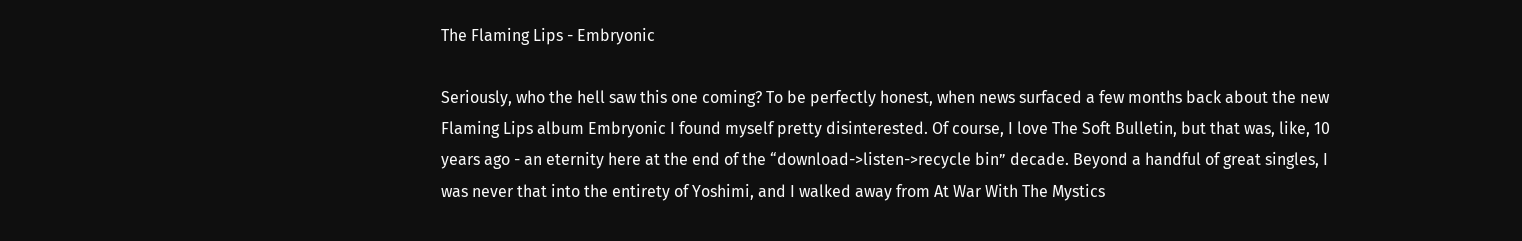The Flaming Lips - Embryonic

Seriously, who the hell saw this one coming? To be perfectly honest, when news surfaced a few months back about the new Flaming Lips album Embryonic I found myself pretty disinterested. Of course, I love The Soft Bulletin, but that was, like, 10 years ago - an eternity here at the end of the “download->listen->recycle bin” decade. Beyond a handful of great singles, I was never that into the entirety of Yoshimi, and I walked away from At War With The Mystics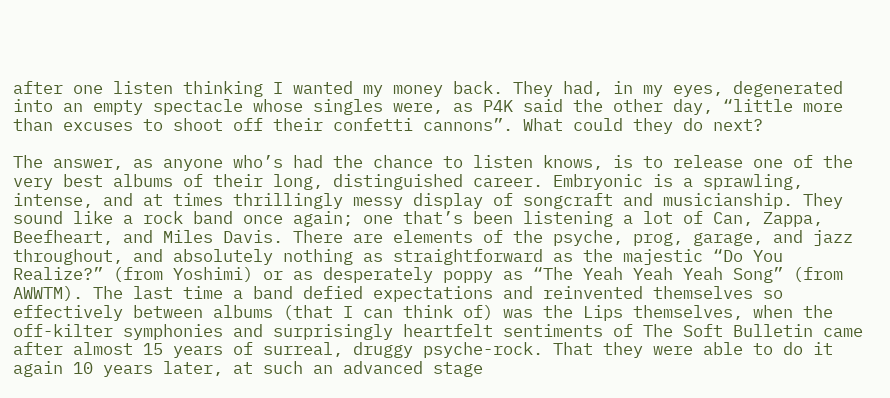after one listen thinking I wanted my money back. They had, in my eyes, degenerated into an empty spectacle whose singles were, as P4K said the other day, “little more than excuses to shoot off their confetti cannons”. What could they do next?

The answer, as anyone who’s had the chance to listen knows, is to release one of the very best albums of their long, distinguished career. Embryonic is a sprawling, intense, and at times thrillingly messy display of songcraft and musicianship. They sound like a rock band once again; one that’s been listening a lot of Can, Zappa, Beefheart, and Miles Davis. There are elements of the psyche, prog, garage, and jazz throughout, and absolutely nothing as straightforward as the majestic “Do You Realize?” (from Yoshimi) or as desperately poppy as “The Yeah Yeah Yeah Song” (from AWWTM). The last time a band defied expectations and reinvented themselves so effectively between albums (that I can think of) was the Lips themselves, when the off-kilter symphonies and surprisingly heartfelt sentiments of The Soft Bulletin came after almost 15 years of surreal, druggy psyche-rock. That they were able to do it again 10 years later, at such an advanced stage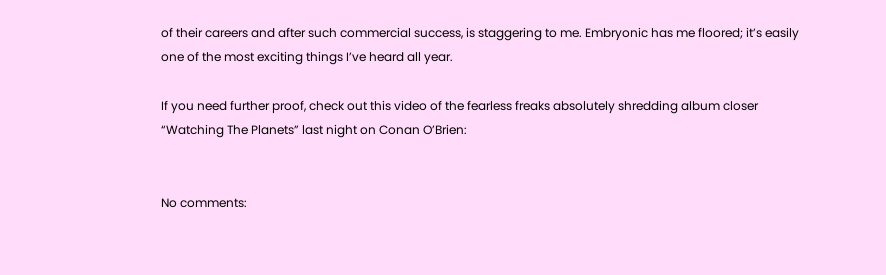of their careers and after such commercial success, is staggering to me. Embryonic has me floored; it’s easily one of the most exciting things I’ve heard all year.

If you need further proof, check out this video of the fearless freaks absolutely shredding album closer “Watching The Planets” last night on Conan O’Brien:


No comments: